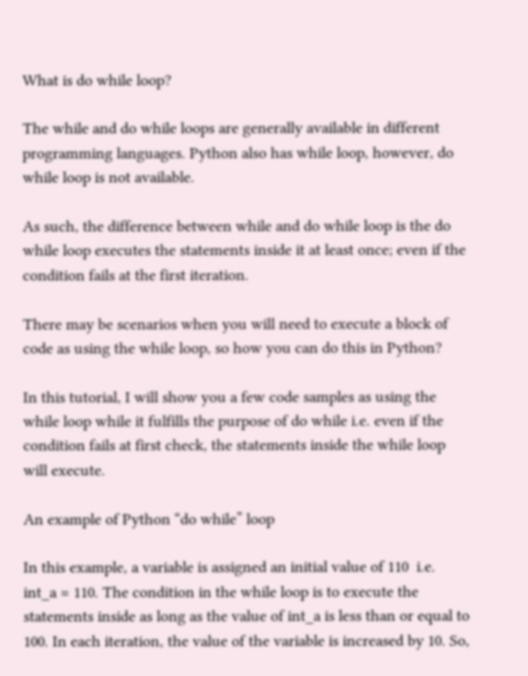What is do while loop?

The while and do while loops are generally available in different programming languages. Python also has while loop, however, do while loop is not available.

As such, the difference between while and do while loop is the do while loop executes the statements inside it at least once; even if the condition fails at the first iteration.

There may be scenarios when you will need to execute a block of code as using the while loop, so how you can do this in Python?

In this tutorial, I will show you a few code samples as using the while loop while it fulfills the purpose of do while i.e. even if the condition fails at first check, the statements inside the while loop will execute.

An example of Python “do while” loop

In this example, a variable is assigned an initial value of 110  i.e. int_a = 110. The condition in the while loop is to execute the statements inside as long as the value of int_a is less than or equal to 100. In each iteration, the value of the variable is increased by 10. So,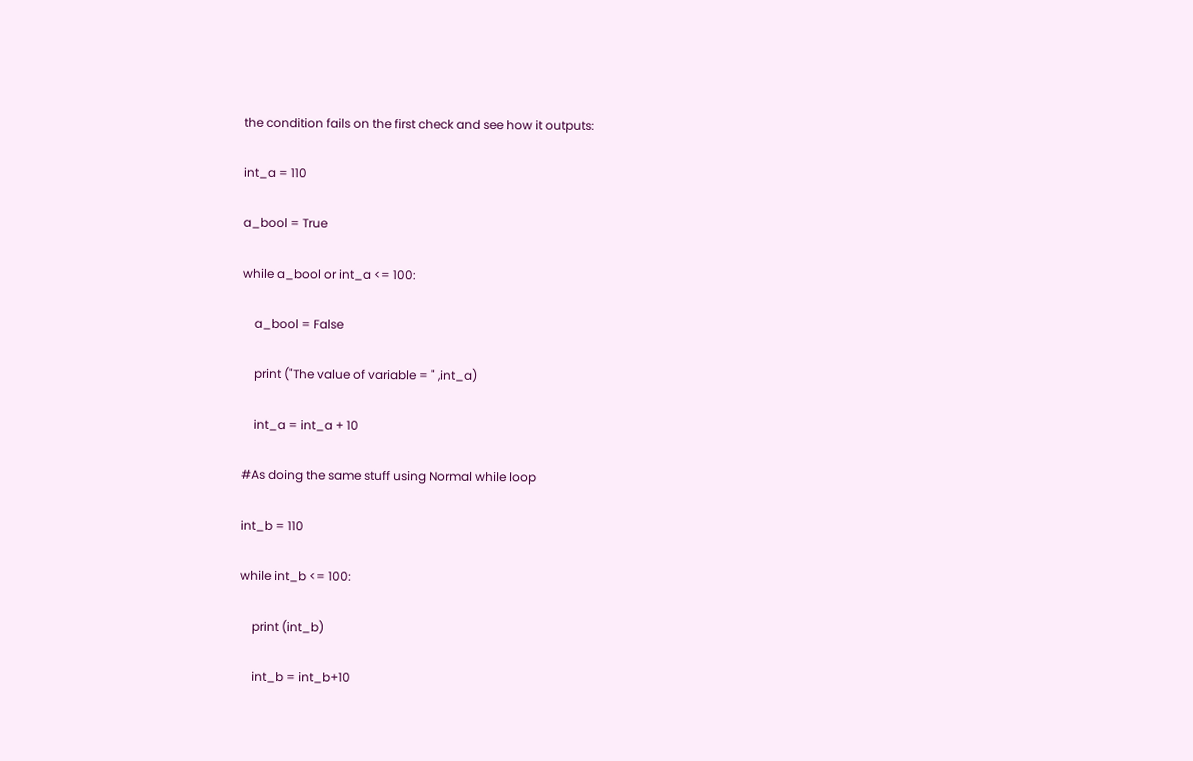the condition fails on the first check and see how it outputs:

int_a = 110

a_bool = True

while a_bool or int_a <= 100:

    a_bool = False

    print ("The value of variable = " ,int_a)

    int_a = int_a + 10

#As doing the same stuff using Normal while loop

int_b = 110

while int_b <= 100:

    print (int_b)

    int_b = int_b+10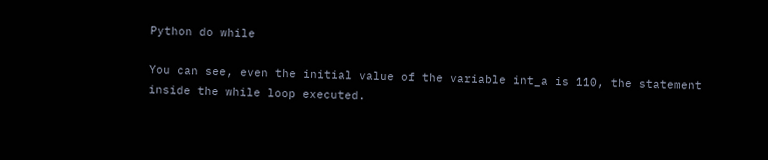Python do while

You can see, even the initial value of the variable int_a is 110, the statement inside the while loop executed.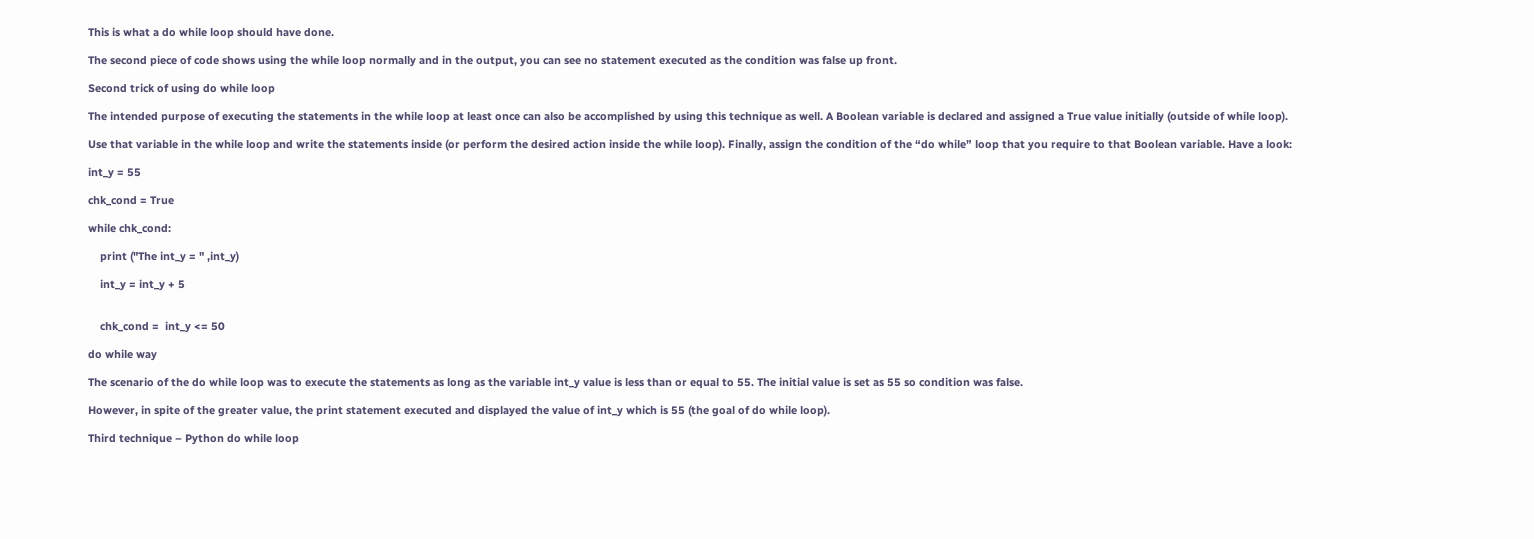This is what a do while loop should have done.

The second piece of code shows using the while loop normally and in the output, you can see no statement executed as the condition was false up front.

Second trick of using do while loop

The intended purpose of executing the statements in the while loop at least once can also be accomplished by using this technique as well. A Boolean variable is declared and assigned a True value initially (outside of while loop).

Use that variable in the while loop and write the statements inside (or perform the desired action inside the while loop). Finally, assign the condition of the “do while” loop that you require to that Boolean variable. Have a look:

int_y = 55

chk_cond = True

while chk_cond:

    print ("The int_y = " ,int_y)

    int_y = int_y + 5


    chk_cond =  int_y <= 50

do while way

The scenario of the do while loop was to execute the statements as long as the variable int_y value is less than or equal to 55. The initial value is set as 55 so condition was false.

However, in spite of the greater value, the print statement executed and displayed the value of int_y which is 55 (the goal of do while loop).

Third technique – Python do while loop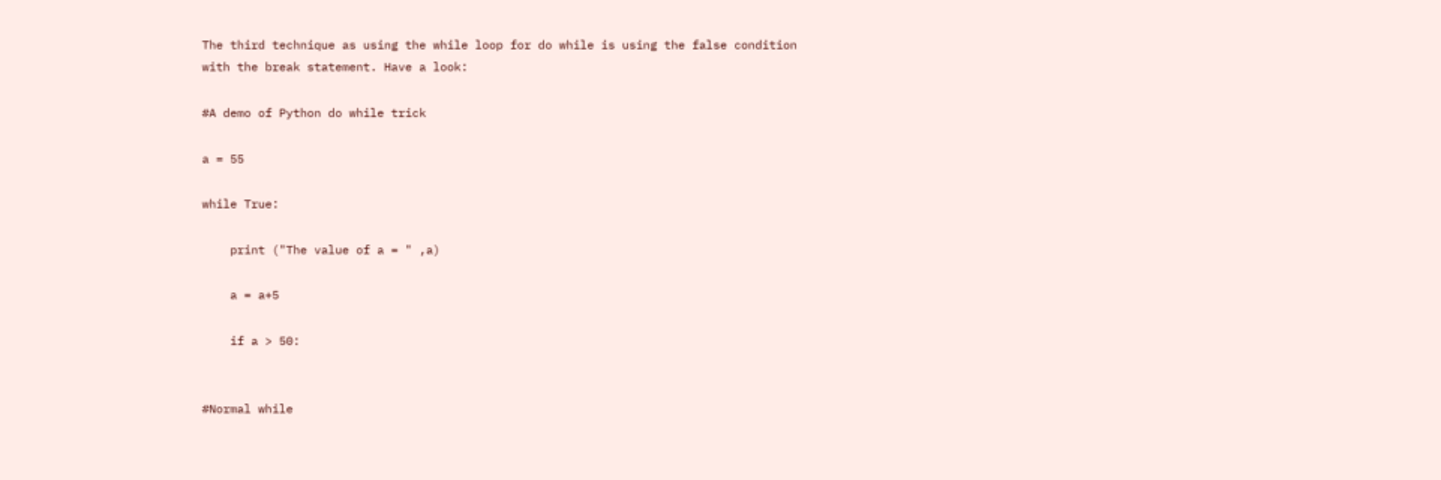The third technique as using the while loop for do while is using the false condition with the break statement. Have a look:

#A demo of Python do while trick

a = 55

while True:

    print ("The value of a = " ,a)

    a = a+5

    if a > 50:


#Normal while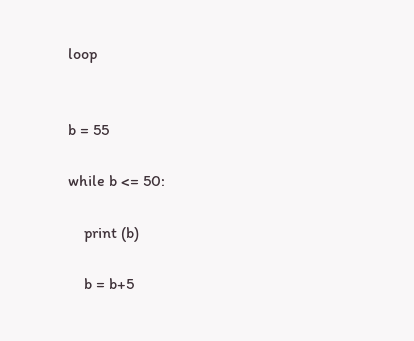loop


b = 55

while b <= 50:

    print (b)

    b = b+5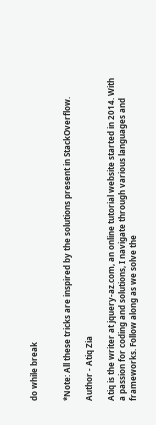do while break


*Note: All these tricks are inspired by the solutions present in StackOverflow.

Author - Atiq Zia

Atiq is the writer at jquery-az.com, an online tutorial website started in 2014. With a passion for coding and solutions, I navigate through various languages and frameworks. Follow along as we solve the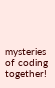mysteries of coding together!